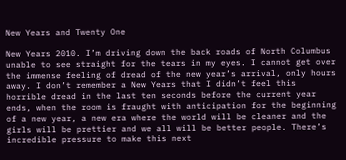New Years and Twenty One

New Years 2010. I’m driving down the back roads of North Columbus unable to see straight for the tears in my eyes. I cannot get over the immense feeling of dread of the new year’s arrival, only hours away. I don’t remember a New Years that I didn’t feel this horrible dread in the last ten seconds before the current year ends, when the room is fraught with anticipation for the beginning of a new year, a new era where the world will be cleaner and the girls will be prettier and we all will be better people. There’s incredible pressure to make this next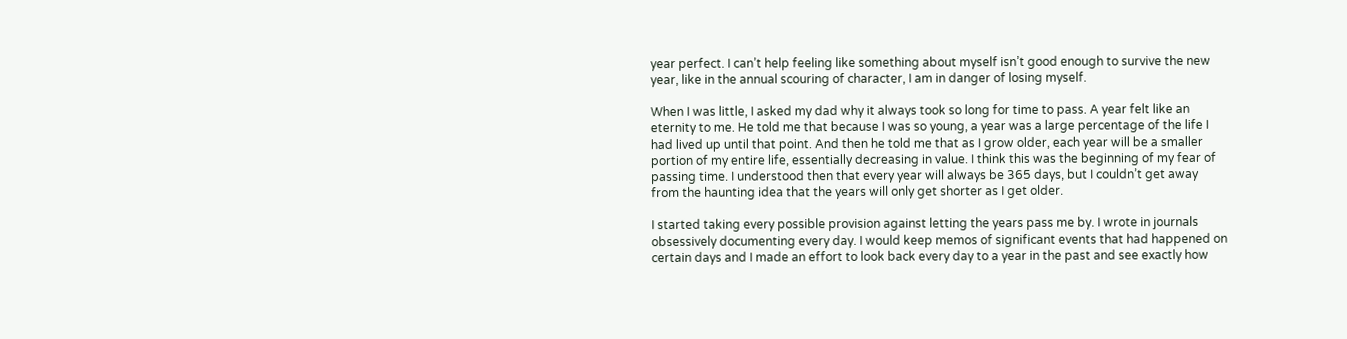year perfect. I can’t help feeling like something about myself isn’t good enough to survive the new year, like in the annual scouring of character, I am in danger of losing myself.

When I was little, I asked my dad why it always took so long for time to pass. A year felt like an eternity to me. He told me that because I was so young, a year was a large percentage of the life I had lived up until that point. And then he told me that as I grow older, each year will be a smaller portion of my entire life, essentially decreasing in value. I think this was the beginning of my fear of passing time. I understood then that every year will always be 365 days, but I couldn’t get away from the haunting idea that the years will only get shorter as I get older.

I started taking every possible provision against letting the years pass me by. I wrote in journals obsessively documenting every day. I would keep memos of significant events that had happened on certain days and I made an effort to look back every day to a year in the past and see exactly how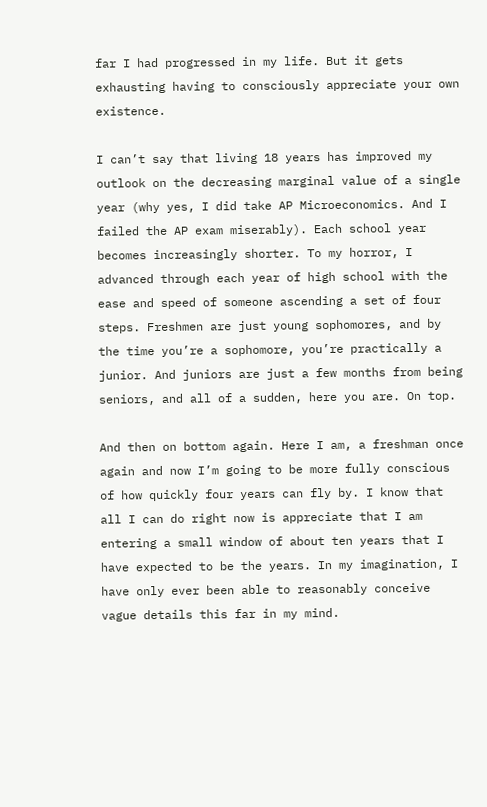far I had progressed in my life. But it gets exhausting having to consciously appreciate your own existence.

I can’t say that living 18 years has improved my outlook on the decreasing marginal value of a single year (why yes, I did take AP Microeconomics. And I failed the AP exam miserably). Each school year becomes increasingly shorter. To my horror, I advanced through each year of high school with the ease and speed of someone ascending a set of four steps. Freshmen are just young sophomores, and by the time you’re a sophomore, you’re practically a junior. And juniors are just a few months from being seniors, and all of a sudden, here you are. On top.

And then on bottom again. Here I am, a freshman once again and now I’m going to be more fully conscious of how quickly four years can fly by. I know that all I can do right now is appreciate that I am entering a small window of about ten years that I have expected to be the years. In my imagination, I have only ever been able to reasonably conceive vague details this far in my mind.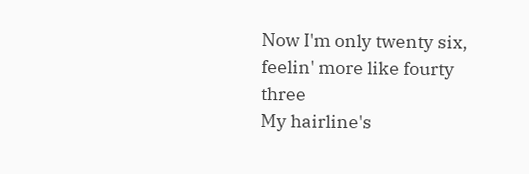Now I'm only twenty six, feelin' more like fourty three
My hairline's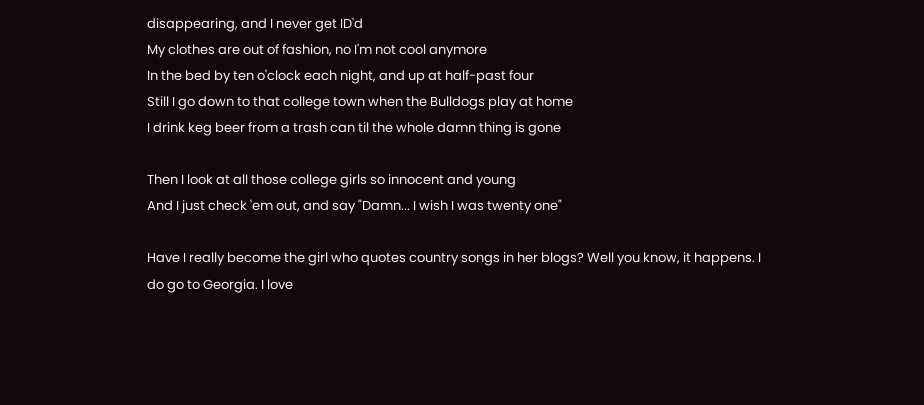disappearing, and I never get ID'd
My clothes are out of fashion, no I'm not cool anymore
In the bed by ten o'clock each night, and up at half-past four
Still I go down to that college town when the Bulldogs play at home
I drink keg beer from a trash can til the whole damn thing is gone

Then I look at all those college girls so innocent and young
And I just check 'em out, and say "Damn... I wish I was twenty one"

Have I really become the girl who quotes country songs in her blogs? Well you know, it happens. I do go to Georgia. I love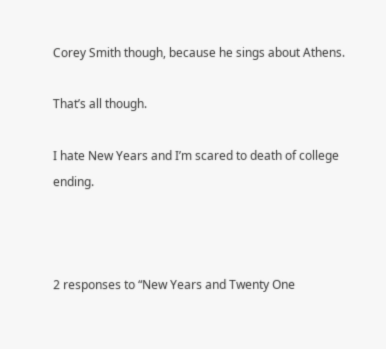Corey Smith though, because he sings about Athens.

That’s all though.

I hate New Years and I’m scared to death of college ending.



2 responses to “New Years and Twenty One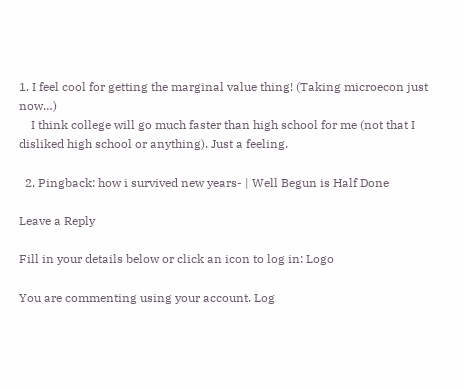1. I feel cool for getting the marginal value thing! (Taking microecon just now…)
    I think college will go much faster than high school for me (not that I disliked high school or anything). Just a feeling.

  2. Pingback: how i survived new years- | Well Begun is Half Done

Leave a Reply

Fill in your details below or click an icon to log in: Logo

You are commenting using your account. Log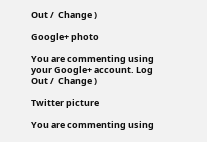Out /  Change )

Google+ photo

You are commenting using your Google+ account. Log Out /  Change )

Twitter picture

You are commenting using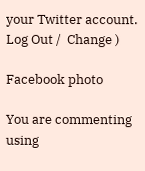your Twitter account. Log Out /  Change )

Facebook photo

You are commenting using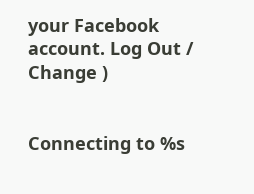your Facebook account. Log Out /  Change )


Connecting to %s